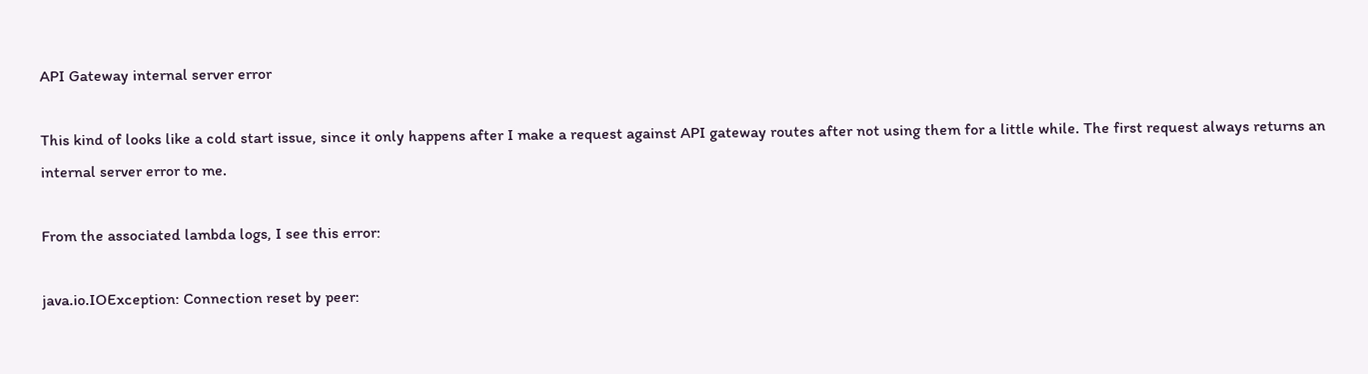API Gateway internal server error

This kind of looks like a cold start issue, since it only happens after I make a request against API gateway routes after not using them for a little while. The first request always returns an internal server error to me.

From the associated lambda logs, I see this error:

java.io.IOException: Connection reset by peer: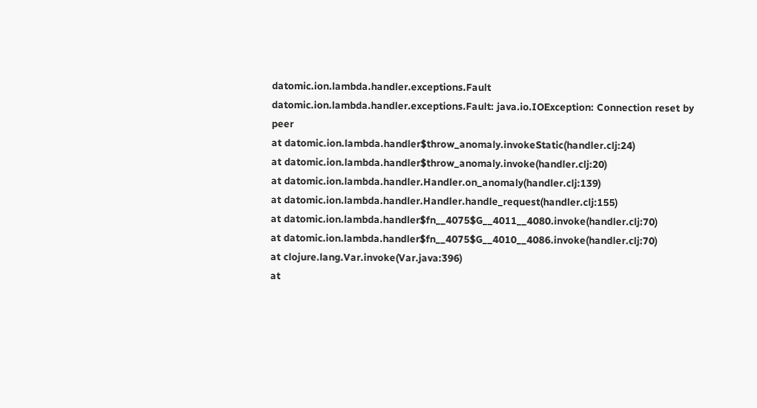datomic.ion.lambda.handler.exceptions.Fault
datomic.ion.lambda.handler.exceptions.Fault: java.io.IOException: Connection reset by peer
at datomic.ion.lambda.handler$throw_anomaly.invokeStatic(handler.clj:24)
at datomic.ion.lambda.handler$throw_anomaly.invoke(handler.clj:20)
at datomic.ion.lambda.handler.Handler.on_anomaly(handler.clj:139)
at datomic.ion.lambda.handler.Handler.handle_request(handler.clj:155)
at datomic.ion.lambda.handler$fn__4075$G__4011__4080.invoke(handler.clj:70)
at datomic.ion.lambda.handler$fn__4075$G__4010__4086.invoke(handler.clj:70)
at clojure.lang.Var.invoke(Var.java:396)
at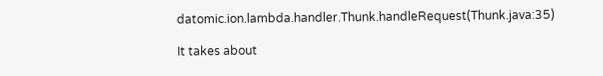datomic.ion.lambda.handler.Thunk.handleRequest(Thunk.java:35)

It takes about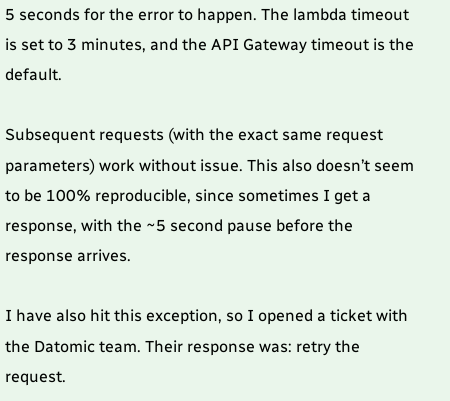5 seconds for the error to happen. The lambda timeout is set to 3 minutes, and the API Gateway timeout is the default.

Subsequent requests (with the exact same request parameters) work without issue. This also doesn’t seem to be 100% reproducible, since sometimes I get a response, with the ~5 second pause before the response arrives.

I have also hit this exception, so I opened a ticket with the Datomic team. Their response was: retry the request.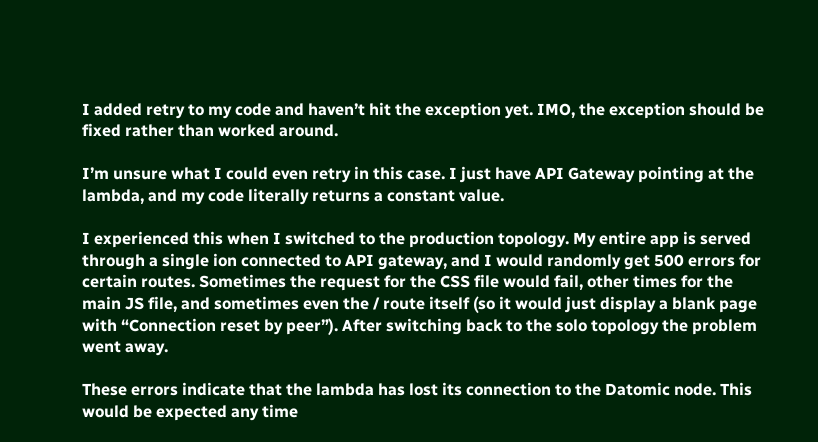I added retry to my code and haven’t hit the exception yet. IMO, the exception should be fixed rather than worked around.

I’m unsure what I could even retry in this case. I just have API Gateway pointing at the lambda, and my code literally returns a constant value.

I experienced this when I switched to the production topology. My entire app is served through a single ion connected to API gateway, and I would randomly get 500 errors for certain routes. Sometimes the request for the CSS file would fail, other times for the main JS file, and sometimes even the / route itself (so it would just display a blank page with “Connection reset by peer”). After switching back to the solo topology the problem went away.

These errors indicate that the lambda has lost its connection to the Datomic node. This would be expected any time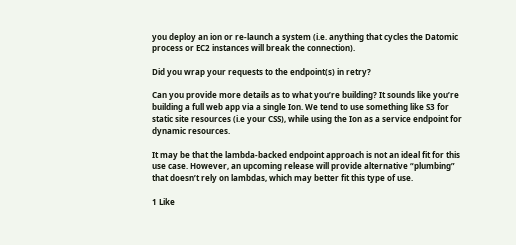you deploy an ion or re-launch a system (i.e. anything that cycles the Datomic process or EC2 instances will break the connection).

Did you wrap your requests to the endpoint(s) in retry?

Can you provide more details as to what you’re building? It sounds like you’re building a full web app via a single Ion. We tend to use something like S3 for static site resources (i.e your CSS), while using the Ion as a service endpoint for dynamic resources.

It may be that the lambda-backed endpoint approach is not an ideal fit for this use case. However, an upcoming release will provide alternative “plumbing” that doesn’t rely on lambdas, which may better fit this type of use.

1 Like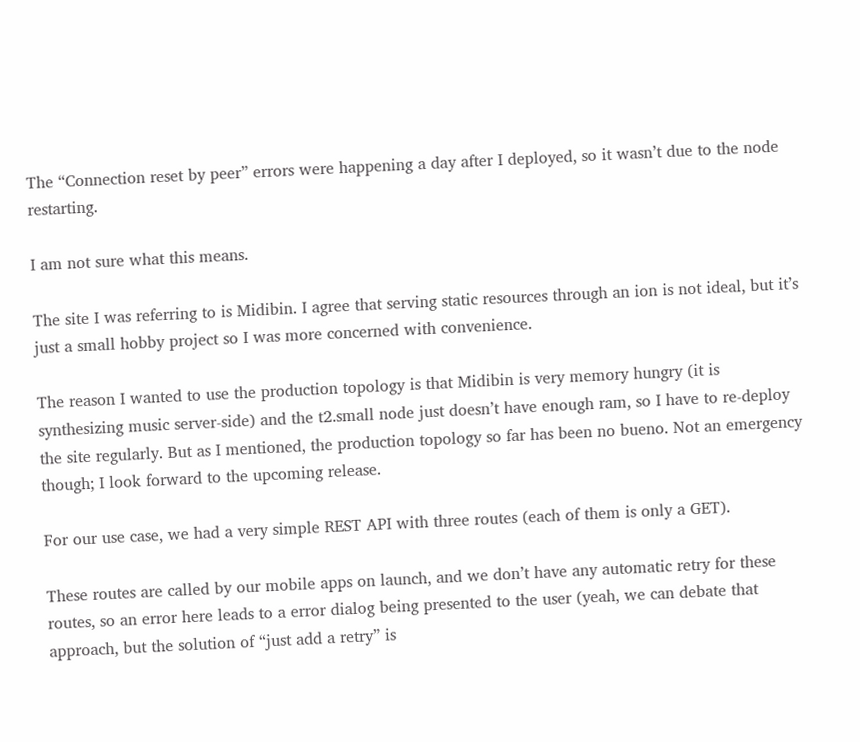The “Connection reset by peer” errors were happening a day after I deployed, so it wasn’t due to the node restarting.

I am not sure what this means.

The site I was referring to is Midibin. I agree that serving static resources through an ion is not ideal, but it’s just a small hobby project so I was more concerned with convenience.

The reason I wanted to use the production topology is that Midibin is very memory hungry (it is synthesizing music server-side) and the t2.small node just doesn’t have enough ram, so I have to re-deploy the site regularly. But as I mentioned, the production topology so far has been no bueno. Not an emergency though; I look forward to the upcoming release.

For our use case, we had a very simple REST API with three routes (each of them is only a GET).

These routes are called by our mobile apps on launch, and we don’t have any automatic retry for these routes, so an error here leads to a error dialog being presented to the user (yeah, we can debate that approach, but the solution of “just add a retry” is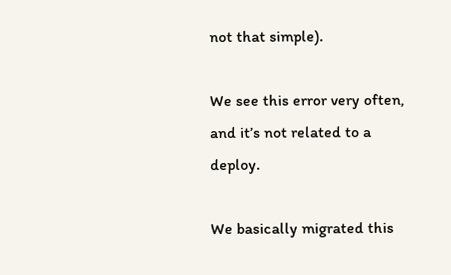not that simple).

We see this error very often, and it’s not related to a deploy.

We basically migrated this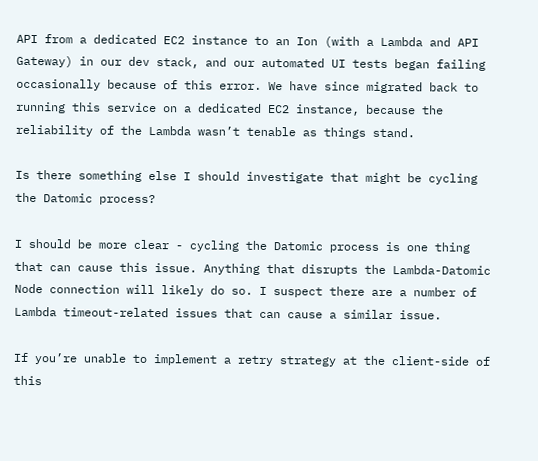API from a dedicated EC2 instance to an Ion (with a Lambda and API Gateway) in our dev stack, and our automated UI tests began failing occasionally because of this error. We have since migrated back to running this service on a dedicated EC2 instance, because the reliability of the Lambda wasn’t tenable as things stand.

Is there something else I should investigate that might be cycling the Datomic process?

I should be more clear - cycling the Datomic process is one thing that can cause this issue. Anything that disrupts the Lambda-Datomic Node connection will likely do so. I suspect there are a number of Lambda timeout-related issues that can cause a similar issue.

If you’re unable to implement a retry strategy at the client-side of this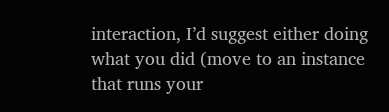interaction, I’d suggest either doing what you did (move to an instance that runs your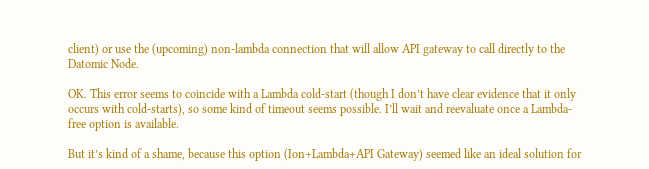client) or use the (upcoming) non-lambda connection that will allow API gateway to call directly to the Datomic Node.

OK. This error seems to coincide with a Lambda cold-start (though I don’t have clear evidence that it only occurs with cold-starts), so some kind of timeout seems possible. I’ll wait and reevaluate once a Lambda-free option is available.

But it’s kind of a shame, because this option (Ion+Lambda+API Gateway) seemed like an ideal solution for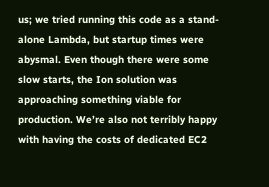us; we tried running this code as a stand-alone Lambda, but startup times were abysmal. Even though there were some slow starts, the Ion solution was approaching something viable for production. We’re also not terribly happy with having the costs of dedicated EC2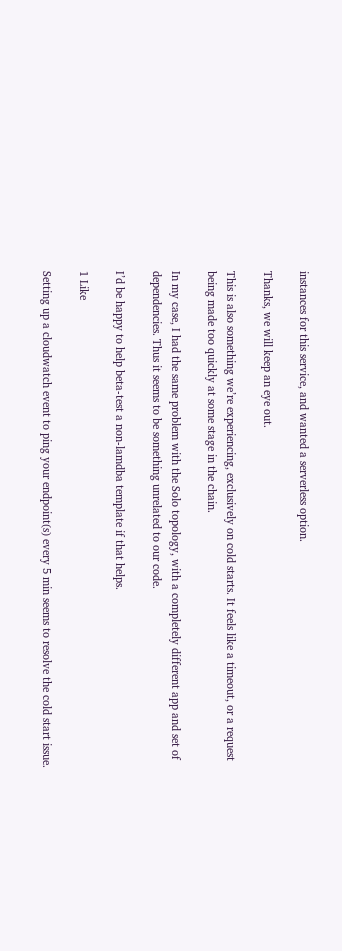instances for this service, and wanted a serverless option.

Thanks, we will keep an eye out.

This is also something we’re experiencing, exclusively on cold starts. It feels like a timeout, or a request being made too quickly at some stage in the chain.

In my case, I had the same problem with the Solo topology, with a completely different app and set of dependencies. Thus it seems to be something unrelated to our code.

I’d be happy to help beta-test a non-lamdba template if that helps.

1 Like

Setting up a cloudwatch event to ping your endpoint(s) every 5 min seems to resolve the cold start issue.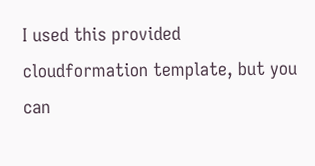I used this provided cloudformation template, but you can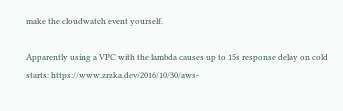make the cloudwatch event yourself.

Apparently using a VPC with the lambda causes up to 15s response delay on cold starts: https://www.zrzka.dev/2016/10/30/aws-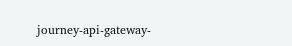journey-api-gateway-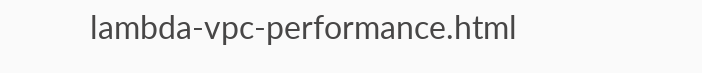lambda-vpc-performance.html